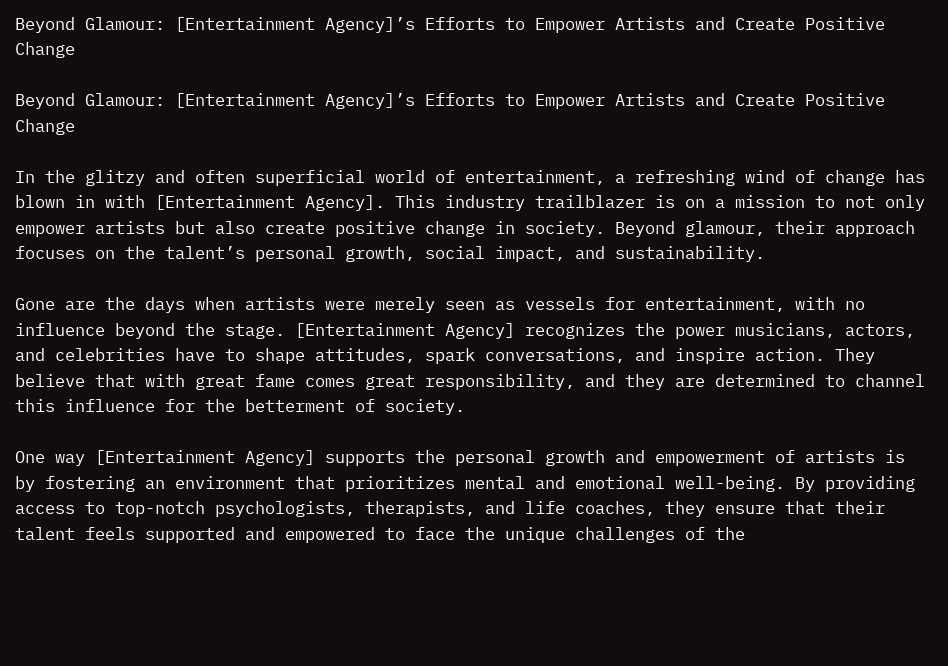Beyond Glamour: [Entertainment Agency]’s Efforts to Empower Artists and Create Positive Change

Beyond Glamour: [Entertainment Agency]’s Efforts to Empower Artists and Create Positive Change

In the glitzy and often superficial world of entertainment, a refreshing wind of change has blown in with [Entertainment Agency]. This industry trailblazer is on a mission to not only empower artists but also create positive change in society. Beyond glamour, their approach focuses on the talent’s personal growth, social impact, and sustainability.

Gone are the days when artists were merely seen as vessels for entertainment, with no influence beyond the stage. [Entertainment Agency] recognizes the power musicians, actors, and celebrities have to shape attitudes, spark conversations, and inspire action. They believe that with great fame comes great responsibility, and they are determined to channel this influence for the betterment of society.

One way [Entertainment Agency] supports the personal growth and empowerment of artists is by fostering an environment that prioritizes mental and emotional well-being. By providing access to top-notch psychologists, therapists, and life coaches, they ensure that their talent feels supported and empowered to face the unique challenges of the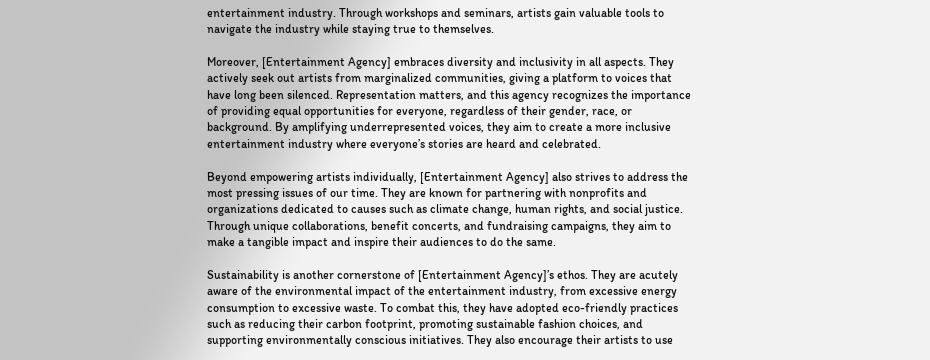entertainment industry. Through workshops and seminars, artists gain valuable tools to navigate the industry while staying true to themselves.

Moreover, [Entertainment Agency] embraces diversity and inclusivity in all aspects. They actively seek out artists from marginalized communities, giving a platform to voices that have long been silenced. Representation matters, and this agency recognizes the importance of providing equal opportunities for everyone, regardless of their gender, race, or background. By amplifying underrepresented voices, they aim to create a more inclusive entertainment industry where everyone’s stories are heard and celebrated.

Beyond empowering artists individually, [Entertainment Agency] also strives to address the most pressing issues of our time. They are known for partnering with nonprofits and organizations dedicated to causes such as climate change, human rights, and social justice. Through unique collaborations, benefit concerts, and fundraising campaigns, they aim to make a tangible impact and inspire their audiences to do the same.

Sustainability is another cornerstone of [Entertainment Agency]’s ethos. They are acutely aware of the environmental impact of the entertainment industry, from excessive energy consumption to excessive waste. To combat this, they have adopted eco-friendly practices such as reducing their carbon footprint, promoting sustainable fashion choices, and supporting environmentally conscious initiatives. They also encourage their artists to use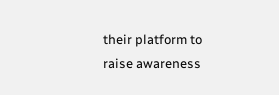their platform to raise awareness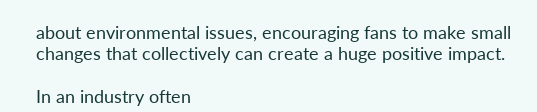about environmental issues, encouraging fans to make small changes that collectively can create a huge positive impact.

In an industry often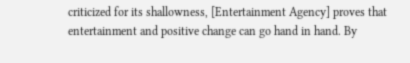criticized for its shallowness, [Entertainment Agency] proves that entertainment and positive change can go hand in hand. By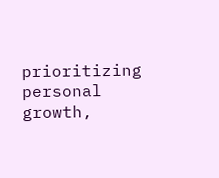prioritizing personal growth,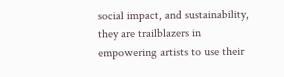social impact, and sustainability, they are trailblazers in empowering artists to use their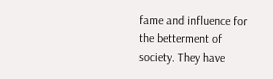fame and influence for the betterment of society. They have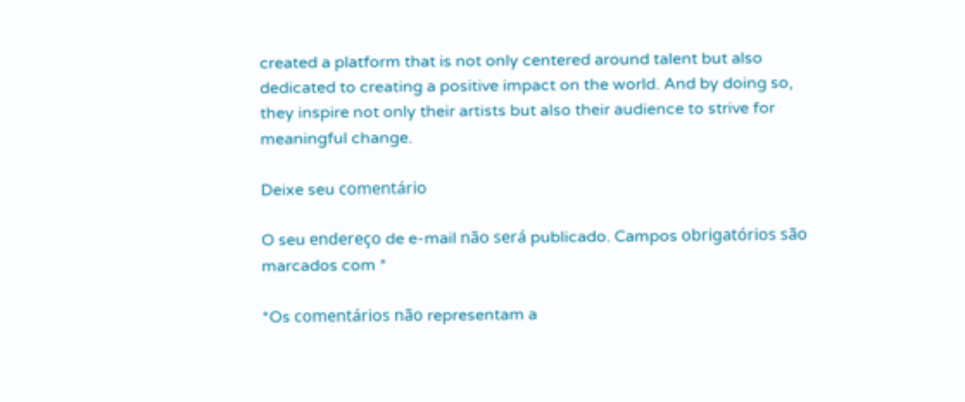created a platform that is not only centered around talent but also dedicated to creating a positive impact on the world. And by doing so, they inspire not only their artists but also their audience to strive for meaningful change.

Deixe seu comentário

O seu endereço de e-mail não será publicado. Campos obrigatórios são marcados com *

*Os comentários não representam a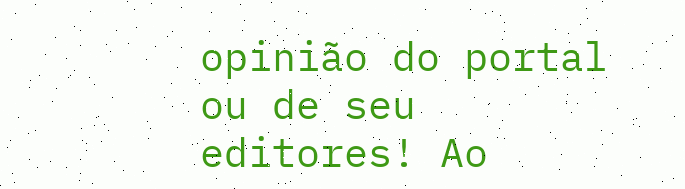opinião do portal ou de seu editores! Ao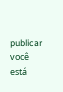publicar você está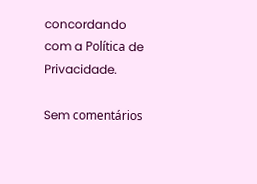concordando com a Política de Privacidade.

Sem comentários